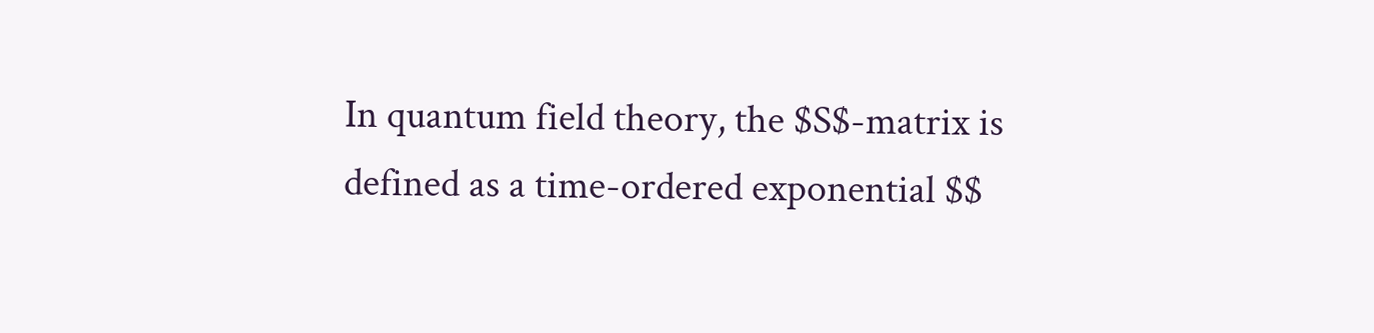In quantum field theory, the $S$-matrix is defined as a time-ordered exponential $$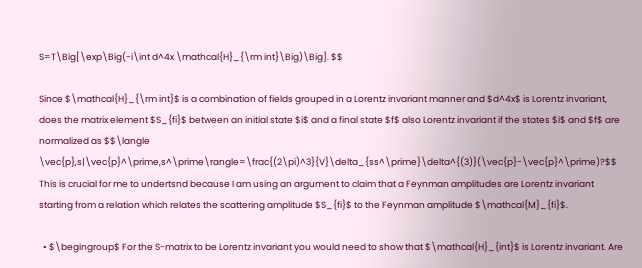S=T\Big[\exp\Big(-i\int d^4x \mathcal{H}_{\rm int}\Big)\Big]. $$

Since $\mathcal{H}_{\rm int}$ is a combination of fields grouped in a Lorentz invariant manner and $d^4x$ is Lorentz invariant, does the matrix element $S_{fi}$ between an initial state $i$ and a final state $f$ also Lorentz invariant if the states $i$ and $f$ are normalized as $$\langle \vec{p},s|\vec{p}^\prime,s^\prime\rangle=\frac{(2\pi)^3}{V}\delta_{ss^\prime}\delta^{(3)}(\vec{p}-\vec{p}^\prime)?$$ This is crucial for me to undertsnd because I am using an argument to claim that a Feynman amplitudes are Lorentz invariant starting from a relation which relates the scattering amplitude $S_{fi}$ to the Feynman amplitude $\mathcal{M}_{fi}$.

  • $\begingroup$ For the S-matrix to be Lorentz invariant you would need to show that $\mathcal{H}_{int}$ is Lorentz invariant. Are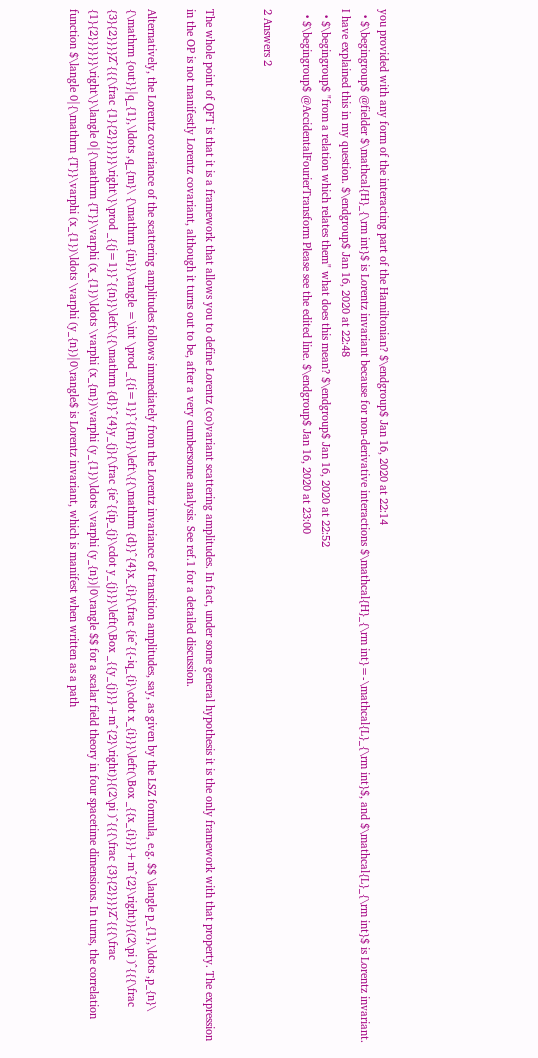you provided with any form of the interacting part of the Hamiltonian? $\endgroup$ Jan 16, 2020 at 22:14
  • $\begingroup$ @fielder $\mathcal{H}_{\rm int}$ is Lorentz invariant because for non-derivative interactions $\mathcal{H}_{\rm int}=-\mathcal{L}_{\rm int}$, and $\mathcal{L}_{\rm int}$ is Lorentz invariant. I have explained this in my question. $\endgroup$ Jan 16, 2020 at 22:48
  • $\begingroup$ "from a relation which relates them" what does this mean? $\endgroup$ Jan 16, 2020 at 22:52
  • $\begingroup$ @AccidentalFourierTransform Please see the edited line. $\endgroup$ Jan 16, 2020 at 23:00

2 Answers 2


The whole point of QFT is that it is a framework that allows you to define Lorentz (co)variant scattering amplitudes. In fact, under some general hypothesis it is the only framework with that property. The expression in the OP is not manifestly Lorentz covariant, although it turns out to be, after a very cumbersome analysis. See ref.1 for a detailed discussion.

Alternatively, the Lorentz covariance of the scattering amplitudes follows immediately from the Lorentz invariance of transition amplitudes, say, as given by the LSZ formula, e.g. $$ \langle p_{1},\ldots ,p_{n}\ {\mathrm {out}}|q_{1},\ldots ,q_{m}\ {\mathrm {in}}\rangle =\int \prod _{{i=1}}^{{m}}\left\{{\mathrm {d}}^{4}x_{i}{\frac {ie^{{-iq_{i}\cdot x_{i}}}\left(\Box _{{x_{i}}}+m^{2}\right)}{(2\pi )^{{{\frac {3}{2}}}}Z^{{{\frac {1}{2}}}}}}\right\}\prod _{{j=1}}^{{n}}\left\{{\mathrm {d}}^{4}y_{j}{\frac {ie^{{ip_{j}\cdot y_{j}}}\left(\Box _{{y_{j}}}+m^{2}\right)}{(2\pi )^{{{\frac {3}{2}}}}Z^{{{\frac {1}{2}}}}}}\right\}\langle 0|{\mathrm {T}}\varphi (x_{1})\ldots \varphi (x_{m})\varphi (y_{1})\ldots \varphi (y_{n})|0\rangle $$ for a scalar field theory in four spacetime dimensions. In turns, the correlation function $\langle 0|{\mathrm {T}}\varphi (x_{1})\ldots \varphi (y_{n})|0\rangle$ is Lorentz invariant, which is manifest when written as a path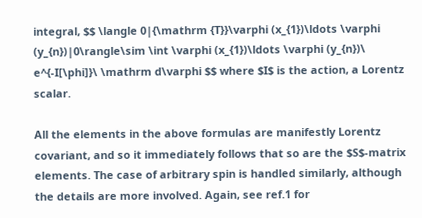integral, $$ \langle 0|{\mathrm {T}}\varphi (x_{1})\ldots \varphi (y_{n})|0\rangle\sim \int \varphi (x_{1})\ldots \varphi (y_{n})\ e^{-I[\phi]}\ \mathrm d\varphi $$ where $I$ is the action, a Lorentz scalar.

All the elements in the above formulas are manifestly Lorentz covariant, and so it immediately follows that so are the $S$-matrix elements. The case of arbitrary spin is handled similarly, although the details are more involved. Again, see ref.1 for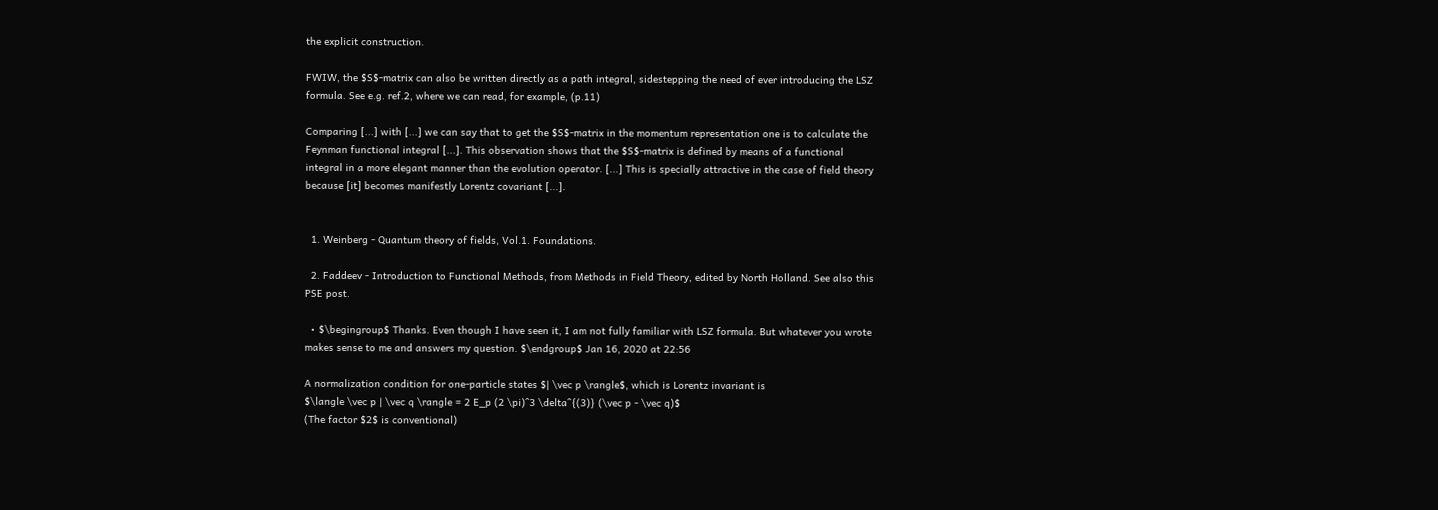the explicit construction.

FWIW, the $S$-matrix can also be written directly as a path integral, sidestepping the need of ever introducing the LSZ formula. See e.g. ref.2, where we can read, for example, (p.11)

Comparing [...] with [...] we can say that to get the $S$-matrix in the momentum representation one is to calculate the Feynman functional integral [...]. This observation shows that the $S$-matrix is defined by means of a functional integral in a more elegant manner than the evolution operator. [...] This is specially attractive in the case of field theory because [it] becomes manifestly Lorentz covariant [...].


  1. Weinberg - Quantum theory of fields, Vol.1. Foundations.

  2. Faddeev - Introduction to Functional Methods, from Methods in Field Theory, edited by North Holland. See also this PSE post.

  • $\begingroup$ Thanks. Even though I have seen it, I am not fully familiar with LSZ formula. But whatever you wrote makes sense to me and answers my question. $\endgroup$ Jan 16, 2020 at 22:56

A normalization condition for one-particle states $| \vec p \rangle$, which is Lorentz invariant is
$\langle \vec p | \vec q \rangle = 2 E_p (2 \pi)^3 \delta^{(3)} (\vec p - \vec q)$
(The factor $2$ is conventional)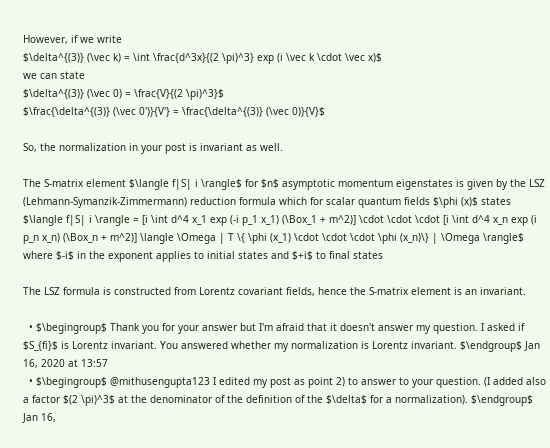However, if we write
$\delta^{(3)} (\vec k) = \int \frac{d^3x}{(2 \pi)^3} exp (i \vec k \cdot \vec x)$
we can state
$\delta^{(3)} (\vec 0) = \frac{V}{(2 \pi)^3}$
$\frac{\delta^{(3)} (\vec 0')}{V'} = \frac{\delta^{(3)} (\vec 0)}{V}$

So, the normalization in your post is invariant as well.

The S-matrix element $\langle f|S| i \rangle$ for $n$ asymptotic momentum eigenstates is given by the LSZ (Lehmann-Symanzik-Zimmermann) reduction formula which for scalar quantum fields $\phi (x)$ states
$\langle f|S| i \rangle = [i \int d^4 x_1 exp (-i p_1 x_1) (\Box_1 + m^2)] \cdot \cdot \cdot [i \int d^4 x_n exp (i p_n x_n) (\Box_n + m^2)] \langle \Omega | T \{ \phi (x_1) \cdot \cdot \cdot \phi (x_n)\} | \Omega \rangle$
where $-i$ in the exponent applies to initial states and $+i$ to final states

The LSZ formula is constructed from Lorentz covariant fields, hence the S-matrix element is an invariant.

  • $\begingroup$ Thank you for your answer but I'm afraid that it doesn't answer my question. I asked if $S_{fi}$ is Lorentz invariant. You answered whether my normalization is Lorentz invariant. $\endgroup$ Jan 16, 2020 at 13:57
  • $\begingroup$ @mithusengupta123 I edited my post as point 2) to answer to your question. (I added also a factor $(2 \pi)^3$ at the denominator of the definition of the $\delta$ for a normalization). $\endgroup$ Jan 16,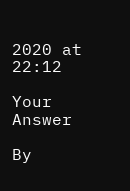2020 at 22:12

Your Answer

By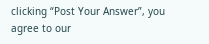clicking “Post Your Answer”, you agree to our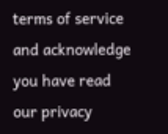terms of service and acknowledge you have read our privacy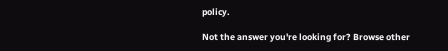policy.

Not the answer you're looking for? Browse other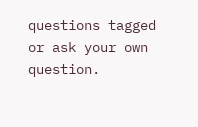questions tagged or ask your own question.